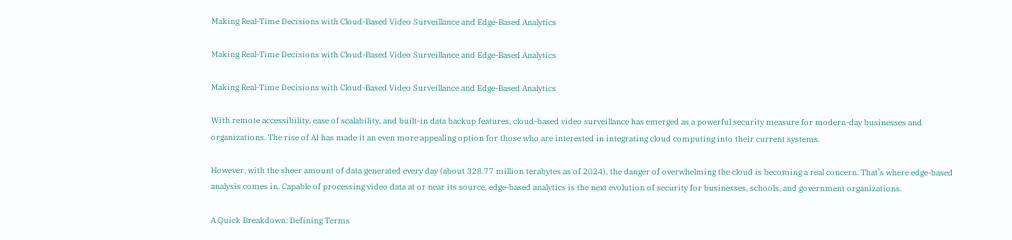Making Real-Time Decisions with Cloud-Based Video Surveillance and Edge-Based Analytics

Making Real-Time Decisions with Cloud-Based Video Surveillance and Edge-Based Analytics

Making Real-Time Decisions with Cloud-Based Video Surveillance and Edge-Based Analytics

With remote accessibility, ease of scalability, and built-in data backup features, cloud-based video surveillance has emerged as a powerful security measure for modern-day businesses and organizations. The rise of AI has made it an even more appealing option for those who are interested in integrating cloud computing into their current systems.

However, with the sheer amount of data generated every day (about 328.77 million terabytes as of 2024), the danger of overwhelming the cloud is becoming a real concern. That’s where edge-based analysis comes in. Capable of processing video data at or near its source, edge-based analytics is the next evolution of security for businesses, schools, and government organizations.

A Quick Breakdown: Defining Terms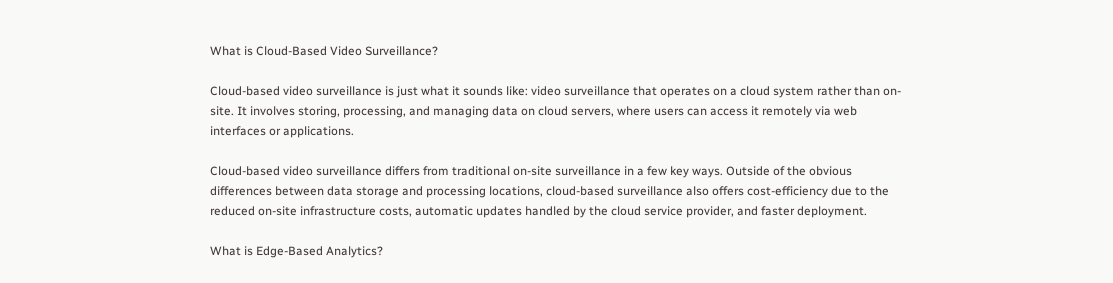What is Cloud-Based Video Surveillance?

Cloud-based video surveillance is just what it sounds like: video surveillance that operates on a cloud system rather than on-site. It involves storing, processing, and managing data on cloud servers, where users can access it remotely via web interfaces or applications.

Cloud-based video surveillance differs from traditional on-site surveillance in a few key ways. Outside of the obvious differences between data storage and processing locations, cloud-based surveillance also offers cost-efficiency due to the reduced on-site infrastructure costs, automatic updates handled by the cloud service provider, and faster deployment.

What is Edge-Based Analytics?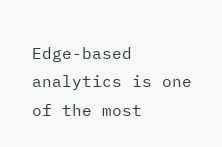Edge-based analytics is one of the most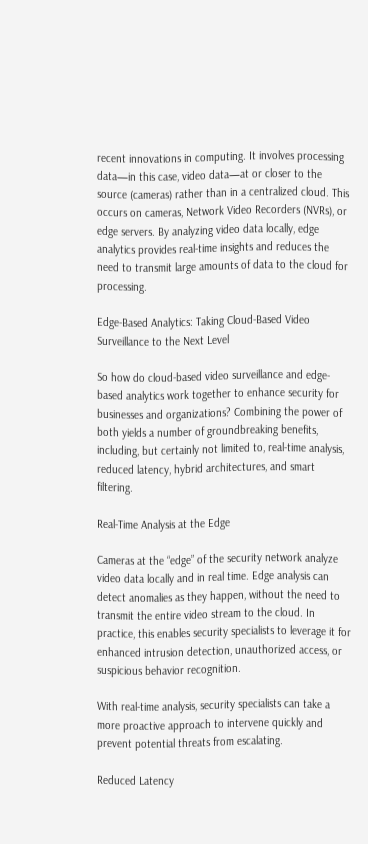recent innovations in computing. It involves processing data—in this case, video data—at or closer to the source (cameras) rather than in a centralized cloud. This occurs on cameras, Network Video Recorders (NVRs), or edge servers. By analyzing video data locally, edge analytics provides real-time insights and reduces the need to transmit large amounts of data to the cloud for processing.

Edge-Based Analytics: Taking Cloud-Based Video Surveillance to the Next Level

So how do cloud-based video surveillance and edge-based analytics work together to enhance security for businesses and organizations? Combining the power of both yields a number of groundbreaking benefits, including, but certainly not limited to, real-time analysis, reduced latency, hybrid architectures, and smart filtering.

Real-Time Analysis at the Edge

Cameras at the “edge” of the security network analyze video data locally and in real time. Edge analysis can detect anomalies as they happen, without the need to transmit the entire video stream to the cloud. In practice, this enables security specialists to leverage it for enhanced intrusion detection, unauthorized access, or suspicious behavior recognition.

With real-time analysis, security specialists can take a more proactive approach to intervene quickly and prevent potential threats from escalating.

Reduced Latency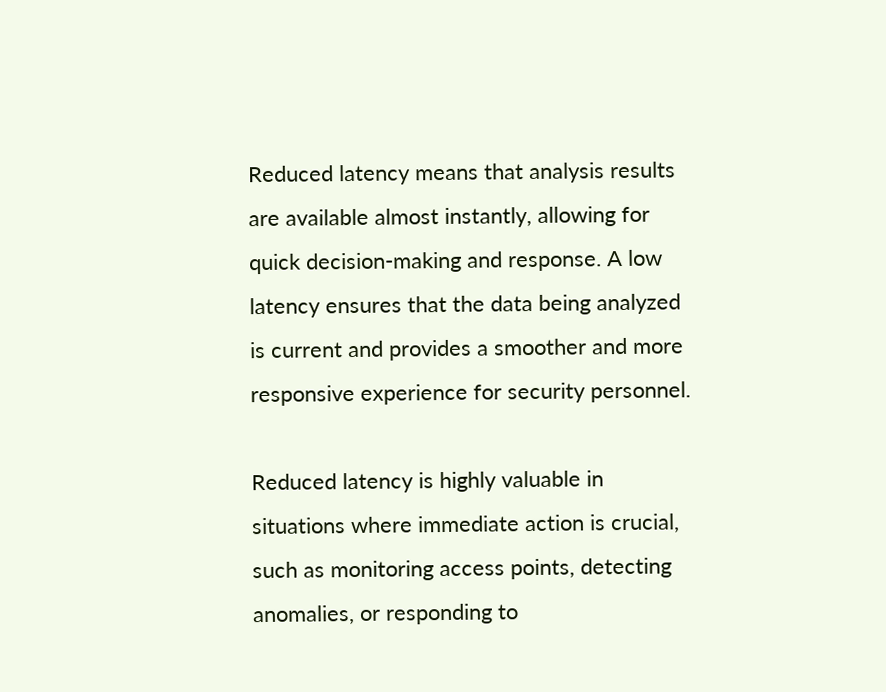Reduced latency means that analysis results are available almost instantly, allowing for quick decision-making and response. A low latency ensures that the data being analyzed is current and provides a smoother and more responsive experience for security personnel.

Reduced latency is highly valuable in situations where immediate action is crucial, such as monitoring access points, detecting anomalies, or responding to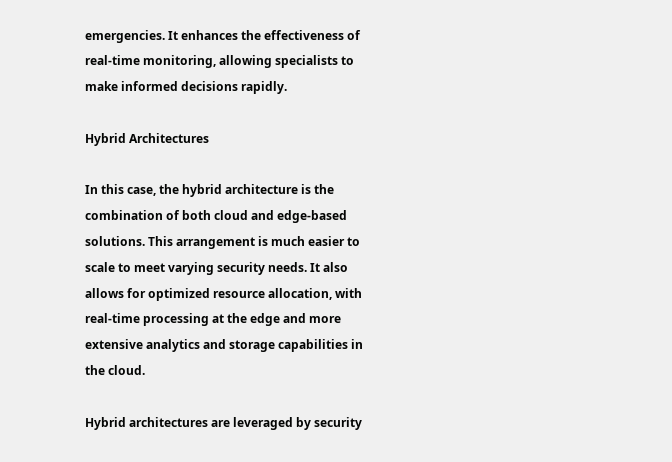emergencies. It enhances the effectiveness of real-time monitoring, allowing specialists to make informed decisions rapidly.

Hybrid Architectures

In this case, the hybrid architecture is the combination of both cloud and edge-based solutions. This arrangement is much easier to scale to meet varying security needs. It also allows for optimized resource allocation, with real-time processing at the edge and more extensive analytics and storage capabilities in the cloud.

Hybrid architectures are leveraged by security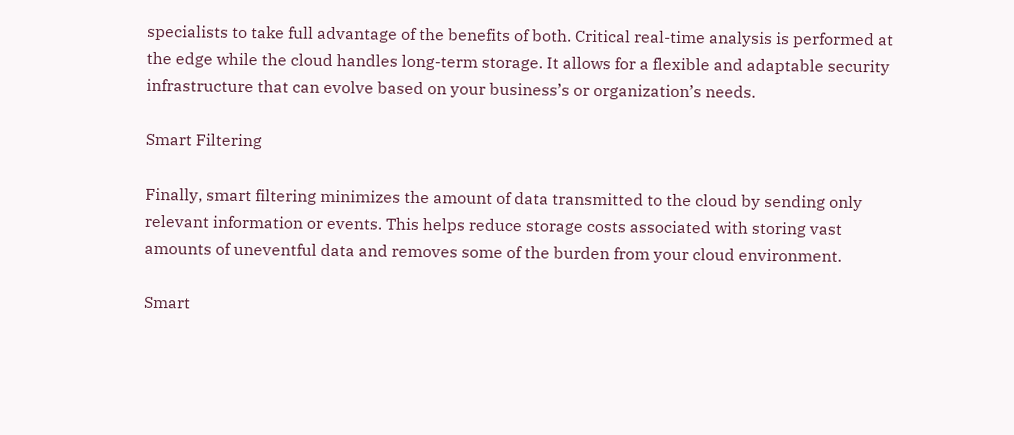specialists to take full advantage of the benefits of both. Critical real-time analysis is performed at the edge while the cloud handles long-term storage. It allows for a flexible and adaptable security infrastructure that can evolve based on your business’s or organization’s needs.

Smart Filtering

Finally, smart filtering minimizes the amount of data transmitted to the cloud by sending only relevant information or events. This helps reduce storage costs associated with storing vast amounts of uneventful data and removes some of the burden from your cloud environment.

Smart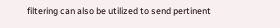filtering can also be utilized to send pertinent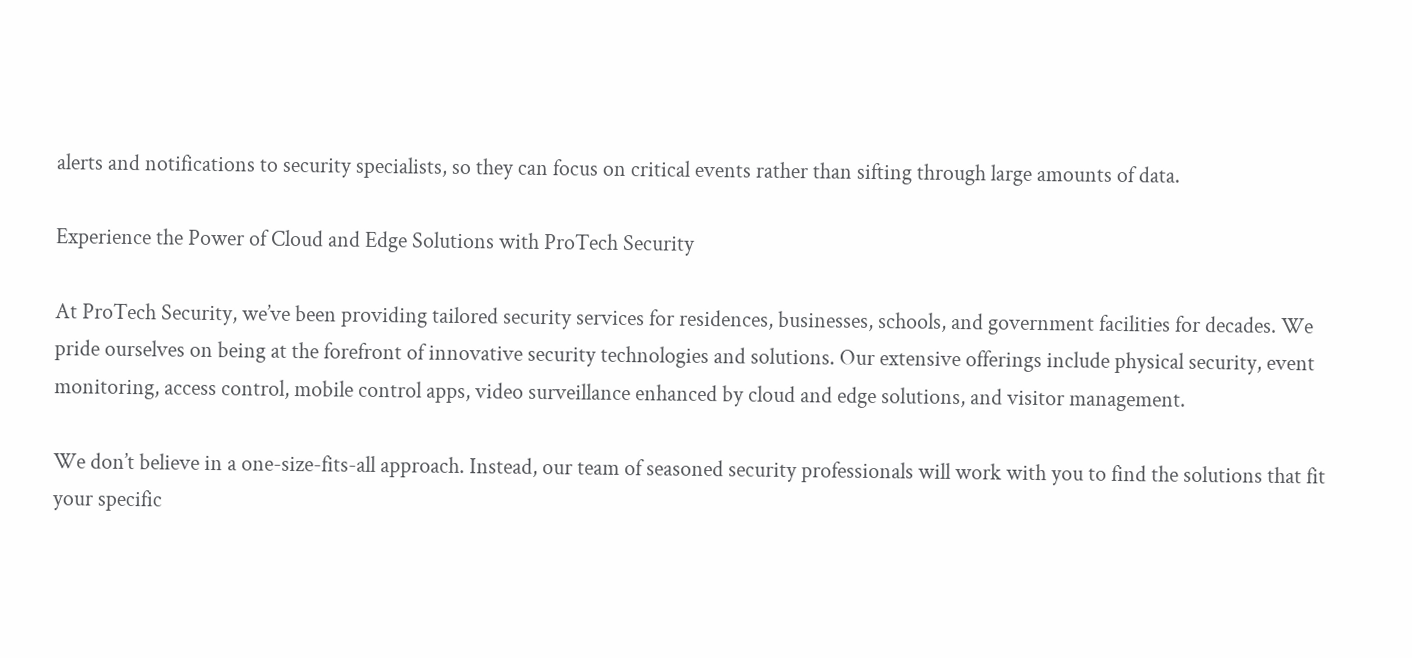alerts and notifications to security specialists, so they can focus on critical events rather than sifting through large amounts of data.

Experience the Power of Cloud and Edge Solutions with ProTech Security

At ProTech Security, we’ve been providing tailored security services for residences, businesses, schools, and government facilities for decades. We pride ourselves on being at the forefront of innovative security technologies and solutions. Our extensive offerings include physical security, event monitoring, access control, mobile control apps, video surveillance enhanced by cloud and edge solutions, and visitor management.

We don’t believe in a one-size-fits-all approach. Instead, our team of seasoned security professionals will work with you to find the solutions that fit your specific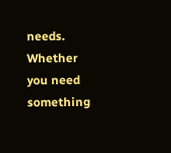needs. Whether you need something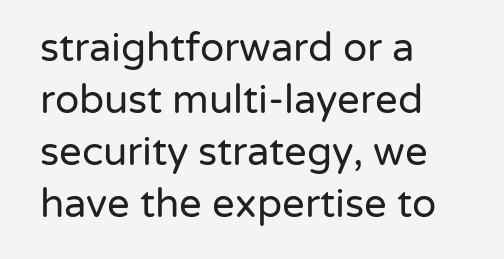straightforward or a robust multi-layered security strategy, we have the expertise to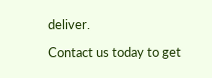deliver.

Contact us today to get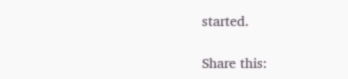started.

Share this: